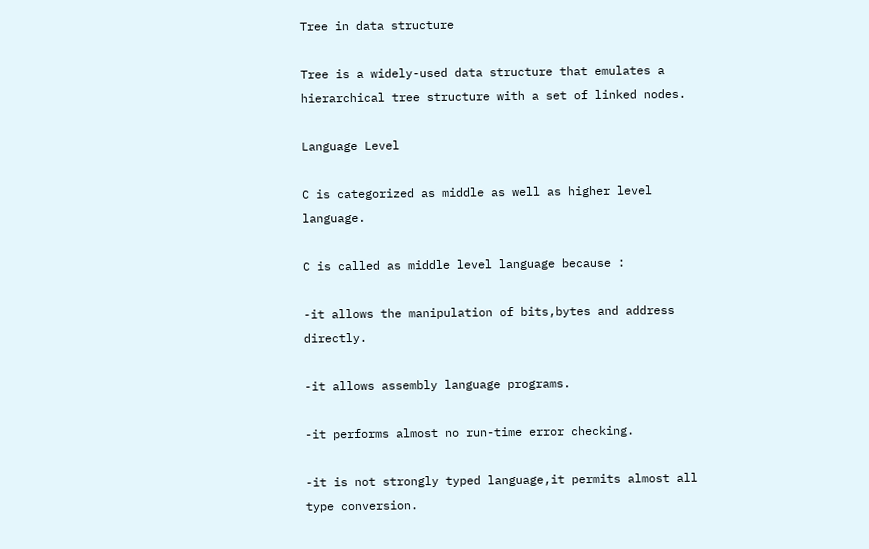Tree in data structure

Tree is a widely-used data structure that emulates a hierarchical tree structure with a set of linked nodes.

Language Level

C is categorized as middle as well as higher level language.

C is called as middle level language because :

-it allows the manipulation of bits,bytes and address directly.

-it allows assembly language programs.

-it performs almost no run-time error checking.

-it is not strongly typed language,it permits almost all type conversion.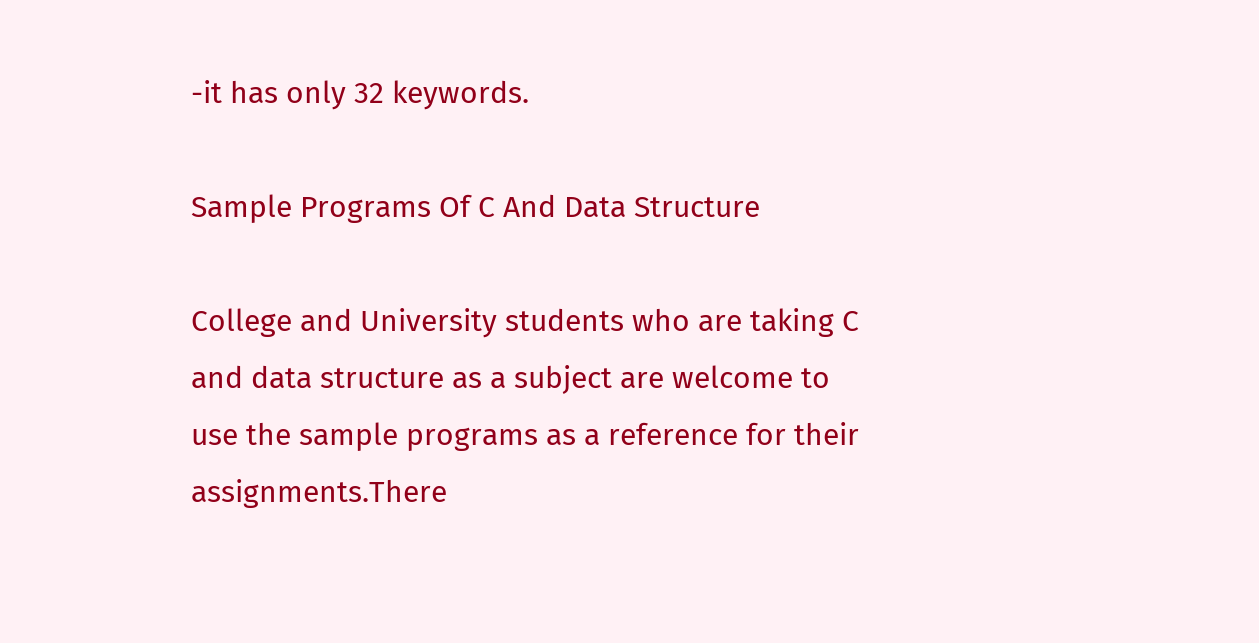-it has only 32 keywords.

Sample Programs Of C And Data Structure

College and University students who are taking C and data structure as a subject are welcome to use the sample programs as a reference for their assignments.There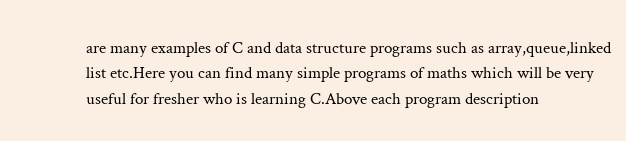are many examples of C and data structure programs such as array,queue,linked list etc.Here you can find many simple programs of maths which will be very useful for fresher who is learning C.Above each program description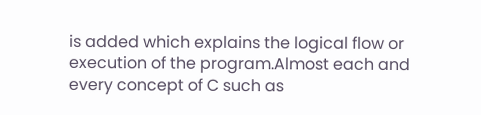is added which explains the logical flow or execution of the program.Almost each and every concept of C such as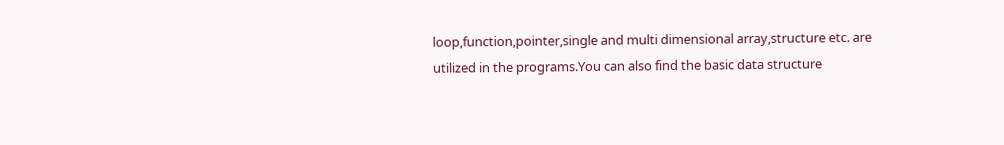loop,function,pointer,single and multi dimensional array,structure etc. are utilized in the programs.You can also find the basic data structure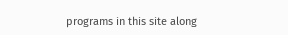programs in this site along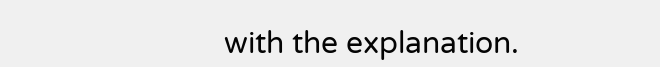with the explanation.